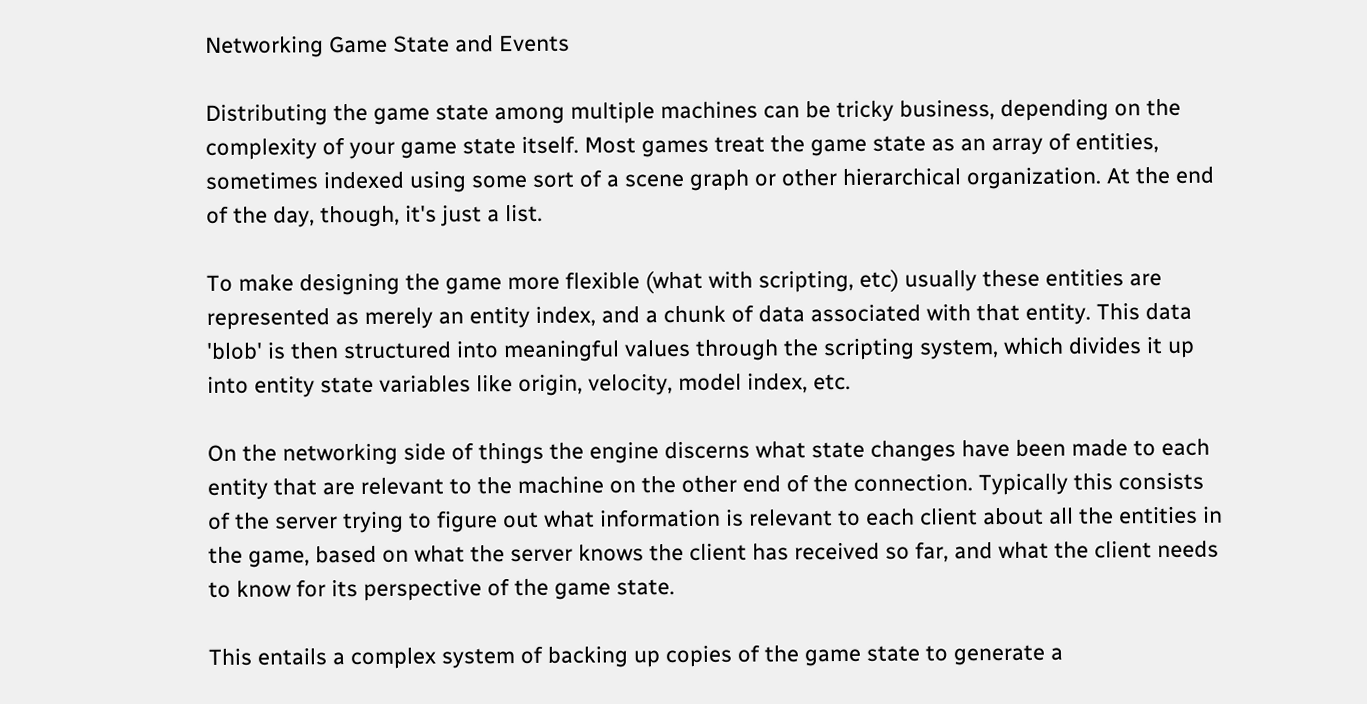Networking Game State and Events

Distributing the game state among multiple machines can be tricky business, depending on the complexity of your game state itself. Most games treat the game state as an array of entities, sometimes indexed using some sort of a scene graph or other hierarchical organization. At the end of the day, though, it's just a list.

To make designing the game more flexible (what with scripting, etc) usually these entities are represented as merely an entity index, and a chunk of data associated with that entity. This data 'blob' is then structured into meaningful values through the scripting system, which divides it up into entity state variables like origin, velocity, model index, etc.

On the networking side of things the engine discerns what state changes have been made to each entity that are relevant to the machine on the other end of the connection. Typically this consists of the server trying to figure out what information is relevant to each client about all the entities in the game, based on what the server knows the client has received so far, and what the client needs to know for its perspective of the game state.

This entails a complex system of backing up copies of the game state to generate a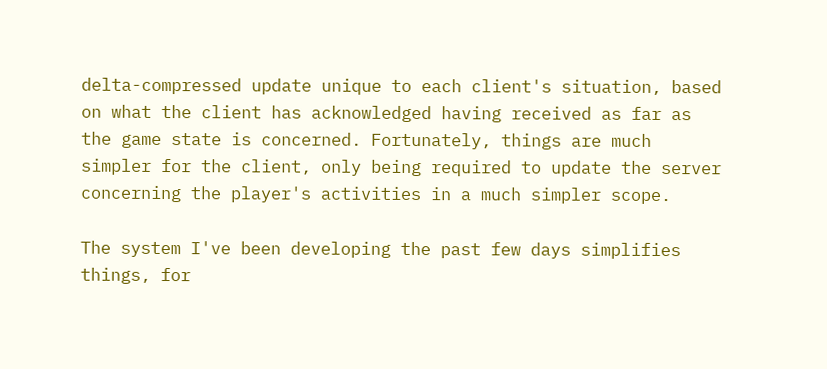delta-compressed update unique to each client's situation, based on what the client has acknowledged having received as far as the game state is concerned. Fortunately, things are much simpler for the client, only being required to update the server concerning the player's activities in a much simpler scope.

The system I've been developing the past few days simplifies things, for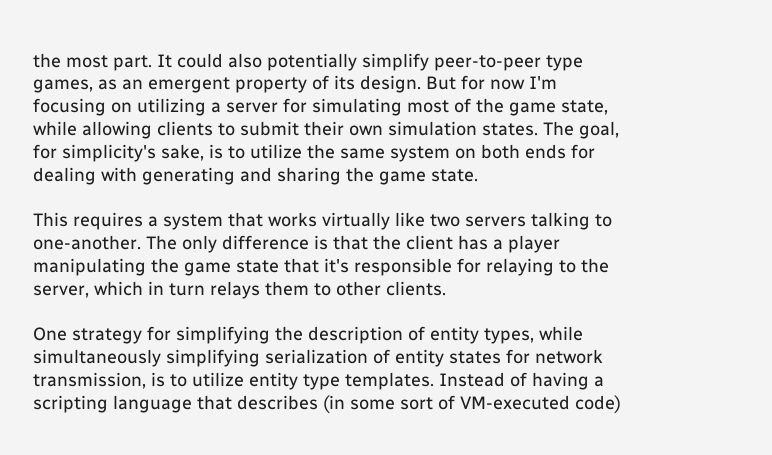the most part. It could also potentially simplify peer-to-peer type games, as an emergent property of its design. But for now I'm focusing on utilizing a server for simulating most of the game state, while allowing clients to submit their own simulation states. The goal, for simplicity's sake, is to utilize the same system on both ends for dealing with generating and sharing the game state.

This requires a system that works virtually like two servers talking to one-another. The only difference is that the client has a player manipulating the game state that it's responsible for relaying to the server, which in turn relays them to other clients.

One strategy for simplifying the description of entity types, while simultaneously simplifying serialization of entity states for network transmission, is to utilize entity type templates. Instead of having a scripting language that describes (in some sort of VM-executed code)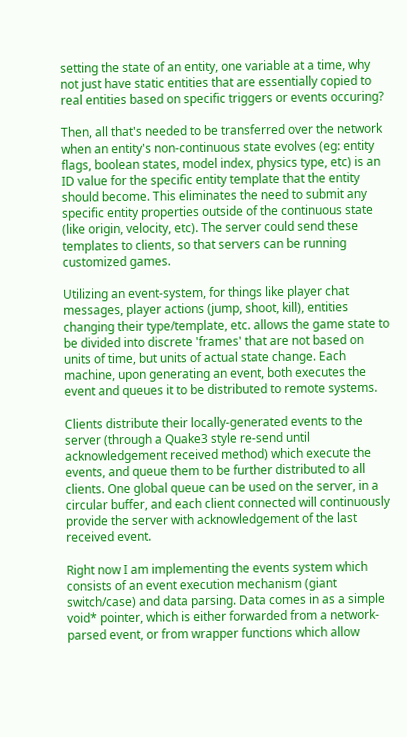setting the state of an entity, one variable at a time, why not just have static entities that are essentially copied to real entities based on specific triggers or events occuring?

Then, all that's needed to be transferred over the network when an entity's non-continuous state evolves (eg: entity flags, boolean states, model index, physics type, etc) is an ID value for the specific entity template that the entity should become. This eliminates the need to submit any specific entity properties outside of the continuous state (like origin, velocity, etc). The server could send these templates to clients, so that servers can be running customized games.

Utilizing an event-system, for things like player chat messages, player actions (jump, shoot, kill), entities changing their type/template, etc. allows the game state to be divided into discrete 'frames' that are not based on units of time, but units of actual state change. Each machine, upon generating an event, both executes the event and queues it to be distributed to remote systems.

Clients distribute their locally-generated events to the server (through a Quake3 style re-send until acknowledgement received method) which execute the events, and queue them to be further distributed to all clients. One global queue can be used on the server, in a circular buffer, and each client connected will continuously provide the server with acknowledgement of the last received event.

Right now I am implementing the events system which consists of an event execution mechanism (giant switch/case) and data parsing. Data comes in as a simple void* pointer, which is either forwarded from a network-parsed event, or from wrapper functions which allow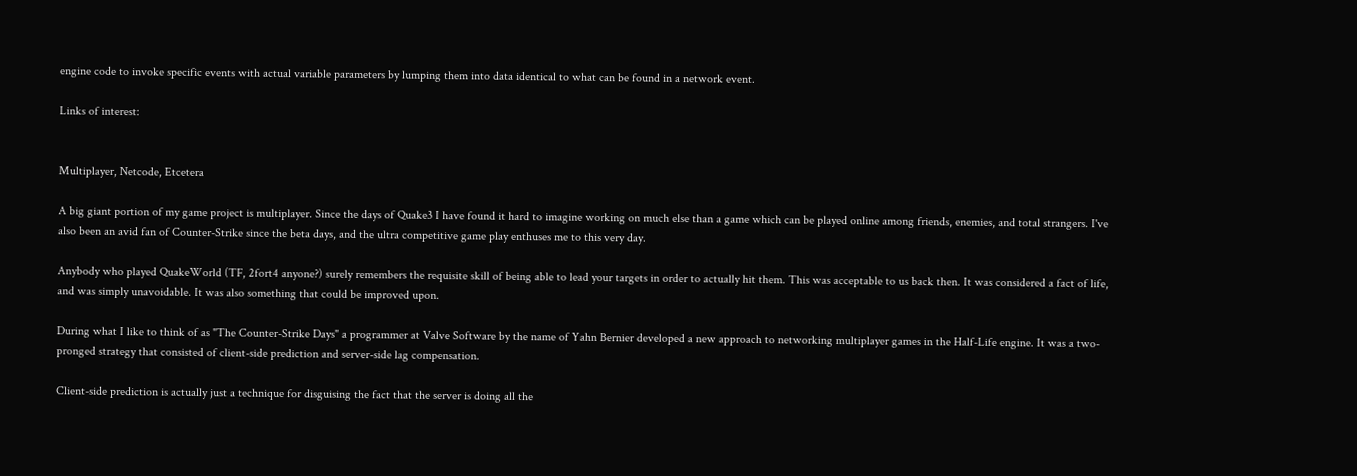engine code to invoke specific events with actual variable parameters by lumping them into data identical to what can be found in a network event.

Links of interest:


Multiplayer, Netcode, Etcetera

A big giant portion of my game project is multiplayer. Since the days of Quake3 I have found it hard to imagine working on much else than a game which can be played online among friends, enemies, and total strangers. I've also been an avid fan of Counter-Strike since the beta days, and the ultra competitive game play enthuses me to this very day.

Anybody who played QuakeWorld (TF, 2fort4 anyone?) surely remembers the requisite skill of being able to lead your targets in order to actually hit them. This was acceptable to us back then. It was considered a fact of life, and was simply unavoidable. It was also something that could be improved upon.

During what I like to think of as "The Counter-Strike Days" a programmer at Valve Software by the name of Yahn Bernier developed a new approach to networking multiplayer games in the Half-Life engine. It was a two-pronged strategy that consisted of client-side prediction and server-side lag compensation.

Client-side prediction is actually just a technique for disguising the fact that the server is doing all the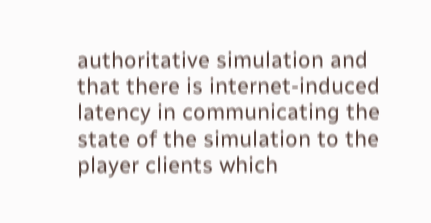authoritative simulation and that there is internet-induced latency in communicating the state of the simulation to the player clients which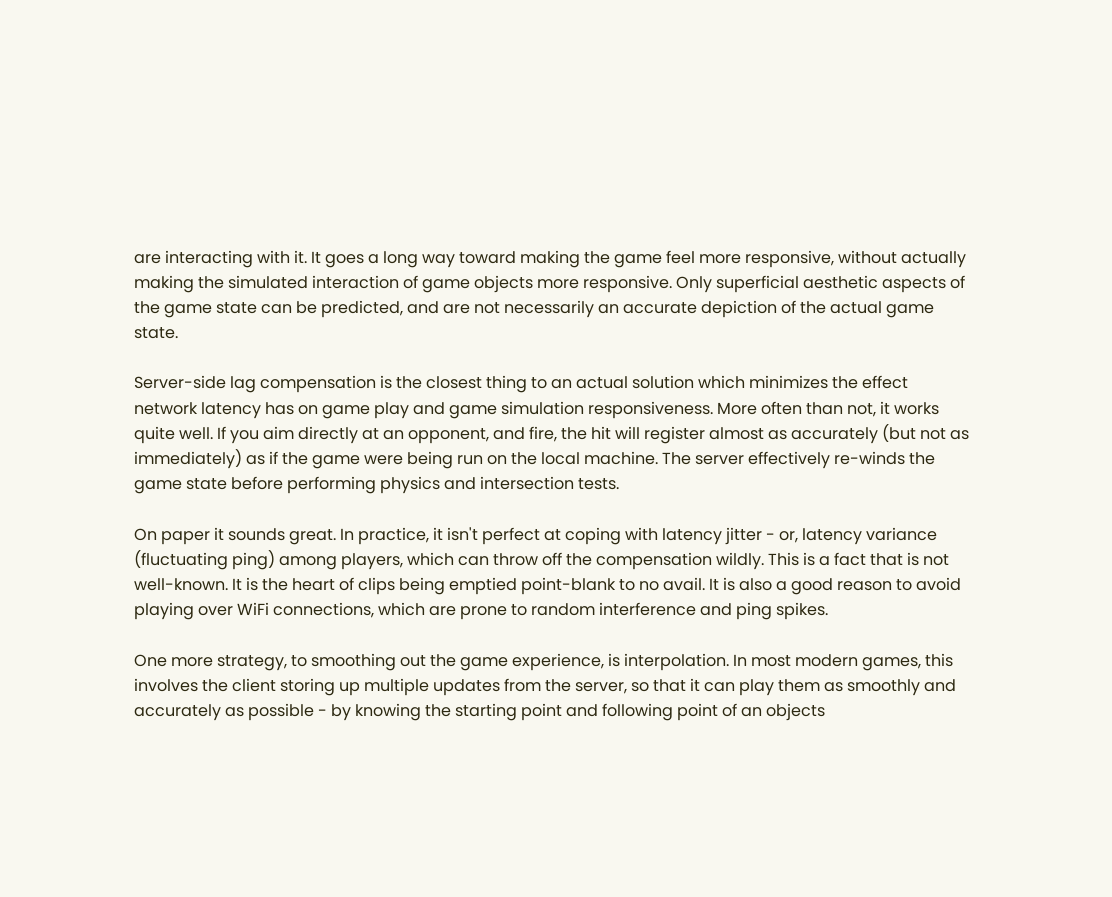are interacting with it. It goes a long way toward making the game feel more responsive, without actually making the simulated interaction of game objects more responsive. Only superficial aesthetic aspects of the game state can be predicted, and are not necessarily an accurate depiction of the actual game state.

Server-side lag compensation is the closest thing to an actual solution which minimizes the effect network latency has on game play and game simulation responsiveness. More often than not, it works quite well. If you aim directly at an opponent, and fire, the hit will register almost as accurately (but not as immediately) as if the game were being run on the local machine. The server effectively re-winds the game state before performing physics and intersection tests.

On paper it sounds great. In practice, it isn't perfect at coping with latency jitter - or, latency variance (fluctuating ping) among players, which can throw off the compensation wildly. This is a fact that is not well-known. It is the heart of clips being emptied point-blank to no avail. It is also a good reason to avoid playing over WiFi connections, which are prone to random interference and ping spikes.

One more strategy, to smoothing out the game experience, is interpolation. In most modern games, this involves the client storing up multiple updates from the server, so that it can play them as smoothly and accurately as possible - by knowing the starting point and following point of an objects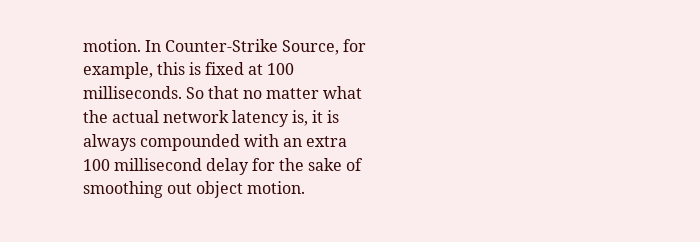motion. In Counter-Strike Source, for example, this is fixed at 100 milliseconds. So that no matter what the actual network latency is, it is always compounded with an extra 100 millisecond delay for the sake of smoothing out object motion.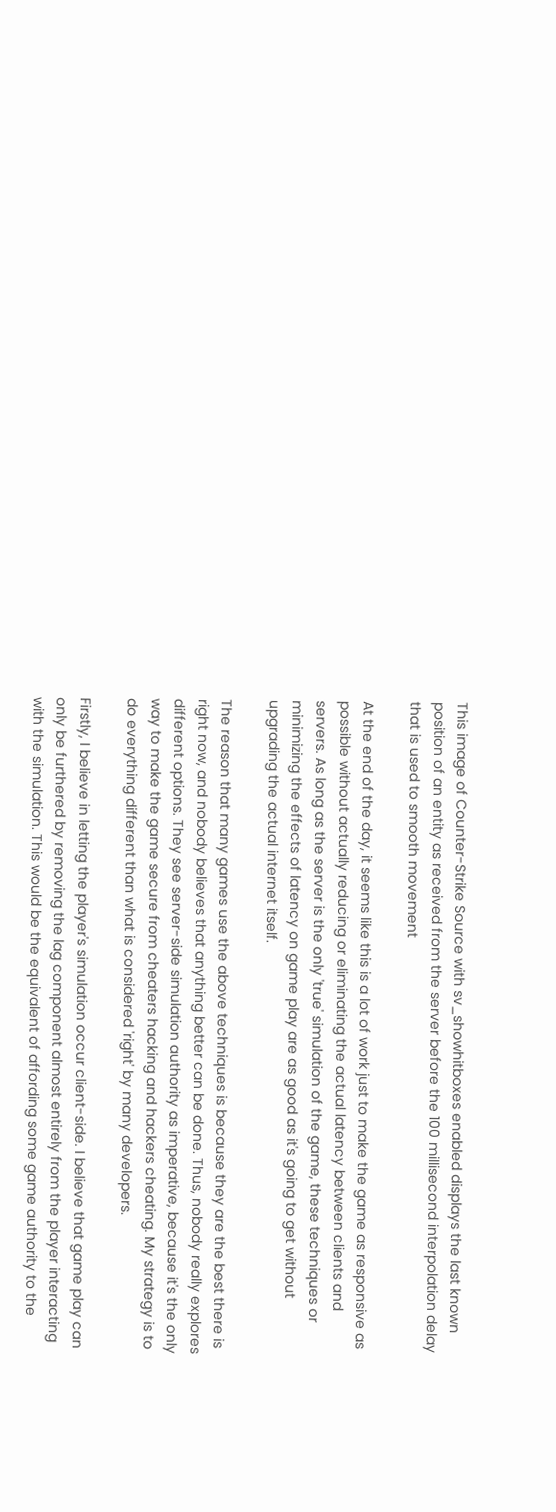This image of Counter-Strike Source with sv_showhitboxes enabled displays the last known position of an entity as received from the server before the 100 millisecond interpolation delay that is used to smooth movement

At the end of the day, it seems like this is a lot of work just to make the game as responsive as possible without actually reducing or eliminating the actual latency between clients and servers. As long as the server is the only 'true' simulation of the game, these techniques or minimizing the effects of latency on game play are as good as it's going to get without upgrading the actual internet itself.

The reason that many games use the above techniques is because they are the best there is right now, and nobody believes that anything better can be done. Thus, nobody really explores different options. They see server-side simulation authority as imperative, because it's the only way to make the game secure from cheaters hacking and hackers cheating. My strategy is to do everything different than what is considered 'right' by many developers.

Firstly, I believe in letting the player's simulation occur client-side. I believe that game play can only be furthered by removing the lag component almost entirely from the player interacting with the simulation. This would be the equivalent of affording some game authority to the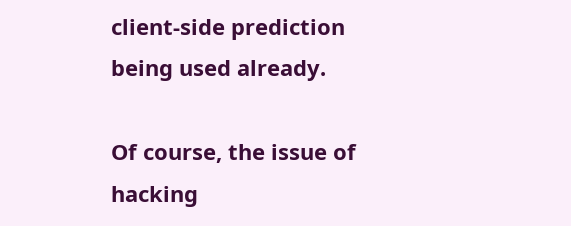client-side prediction being used already.

Of course, the issue of hacking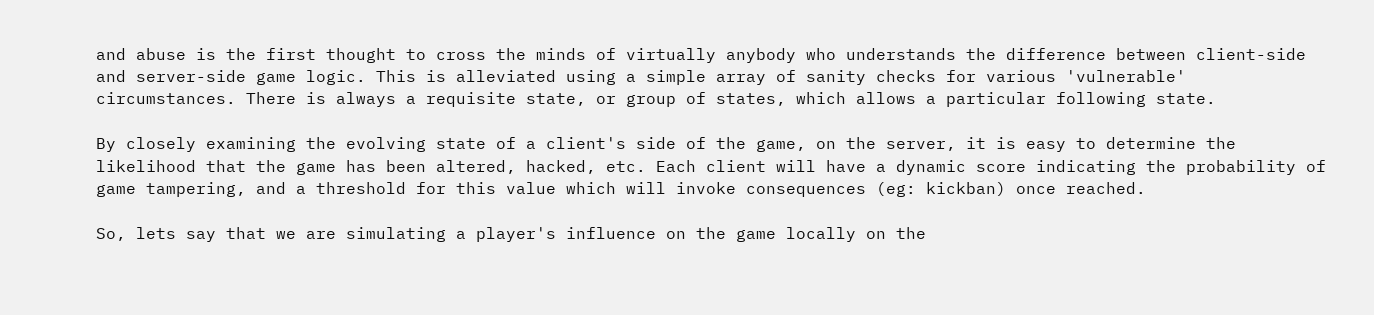and abuse is the first thought to cross the minds of virtually anybody who understands the difference between client-side and server-side game logic. This is alleviated using a simple array of sanity checks for various 'vulnerable' circumstances. There is always a requisite state, or group of states, which allows a particular following state.

By closely examining the evolving state of a client's side of the game, on the server, it is easy to determine the likelihood that the game has been altered, hacked, etc. Each client will have a dynamic score indicating the probability of game tampering, and a threshold for this value which will invoke consequences (eg: kickban) once reached.

So, lets say that we are simulating a player's influence on the game locally on the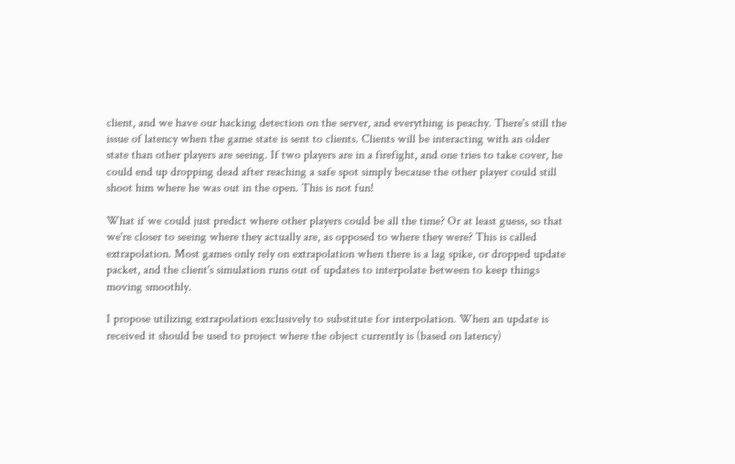client, and we have our hacking detection on the server, and everything is peachy. There's still the issue of latency when the game state is sent to clients. Clients will be interacting with an older state than other players are seeing. If two players are in a firefight, and one tries to take cover, he could end up dropping dead after reaching a safe spot simply because the other player could still shoot him where he was out in the open. This is not fun!

What if we could just predict where other players could be all the time? Or at least guess, so that we're closer to seeing where they actually are, as opposed to where they were? This is called extrapolation. Most games only rely on extrapolation when there is a lag spike, or dropped update packet, and the client's simulation runs out of updates to interpolate between to keep things moving smoothly.

I propose utilizing extrapolation exclusively to substitute for interpolation. When an update is received it should be used to project where the object currently is (based on latency)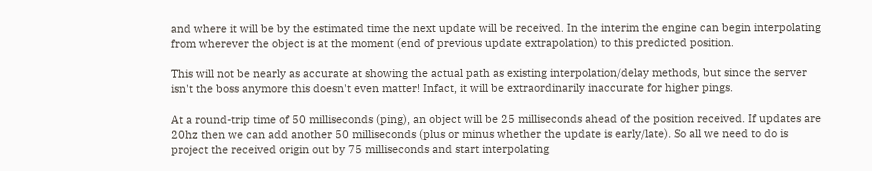and where it will be by the estimated time the next update will be received. In the interim the engine can begin interpolating from wherever the object is at the moment (end of previous update extrapolation) to this predicted position.

This will not be nearly as accurate at showing the actual path as existing interpolation/delay methods, but since the server isn't the boss anymore this doesn't even matter! Infact, it will be extraordinarily inaccurate for higher pings.

At a round-trip time of 50 milliseconds (ping), an object will be 25 milliseconds ahead of the position received. If updates are 20hz then we can add another 50 milliseconds (plus or minus whether the update is early/late). So all we need to do is project the received origin out by 75 milliseconds and start interpolating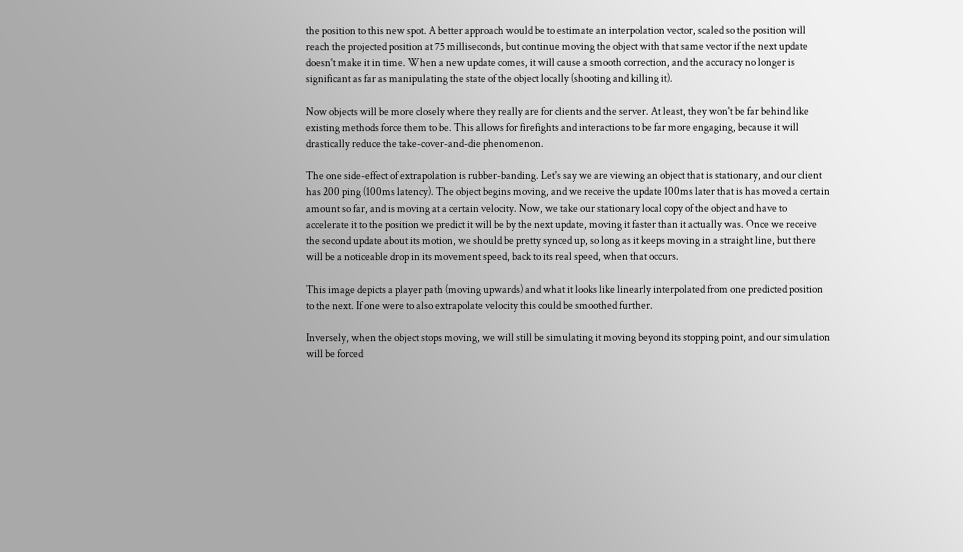the position to this new spot. A better approach would be to estimate an interpolation vector, scaled so the position will reach the projected position at 75 milliseconds, but continue moving the object with that same vector if the next update doesn't make it in time. When a new update comes, it will cause a smooth correction, and the accuracy no longer is significant as far as manipulating the state of the object locally (shooting and killing it).

Now objects will be more closely where they really are for clients and the server. At least, they won't be far behind like existing methods force them to be. This allows for firefights and interactions to be far more engaging, because it will drastically reduce the take-cover-and-die phenomenon.

The one side-effect of extrapolation is rubber-banding. Let's say we are viewing an object that is stationary, and our client has 200 ping (100ms latency). The object begins moving, and we receive the update 100ms later that is has moved a certain amount so far, and is moving at a certain velocity. Now, we take our stationary local copy of the object and have to accelerate it to the position we predict it will be by the next update, moving it faster than it actually was. Once we receive the second update about its motion, we should be pretty synced up, so long as it keeps moving in a straight line, but there will be a noticeable drop in its movement speed, back to its real speed, when that occurs.

This image depicts a player path (moving upwards) and what it looks like linearly interpolated from one predicted position to the next. If one were to also extrapolate velocity this could be smoothed further.

Inversely, when the object stops moving, we will still be simulating it moving beyond its stopping point, and our simulation will be forced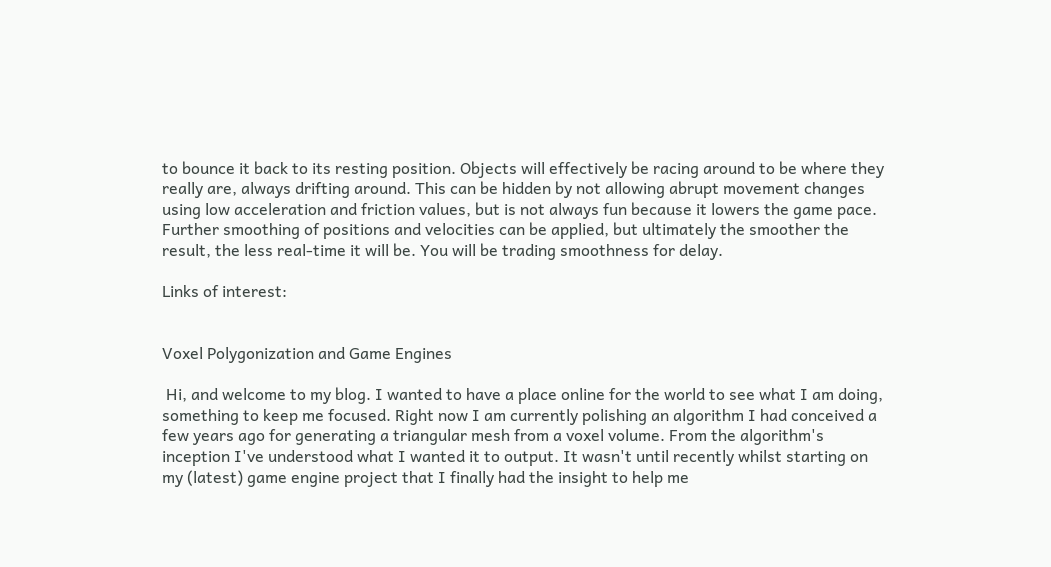to bounce it back to its resting position. Objects will effectively be racing around to be where they really are, always drifting around. This can be hidden by not allowing abrupt movement changes using low acceleration and friction values, but is not always fun because it lowers the game pace. Further smoothing of positions and velocities can be applied, but ultimately the smoother the result, the less real-time it will be. You will be trading smoothness for delay.

Links of interest:


Voxel Polygonization and Game Engines

 Hi, and welcome to my blog. I wanted to have a place online for the world to see what I am doing, something to keep me focused. Right now I am currently polishing an algorithm I had conceived a few years ago for generating a triangular mesh from a voxel volume. From the algorithm's inception I've understood what I wanted it to output. It wasn't until recently whilst starting on my (latest) game engine project that I finally had the insight to help me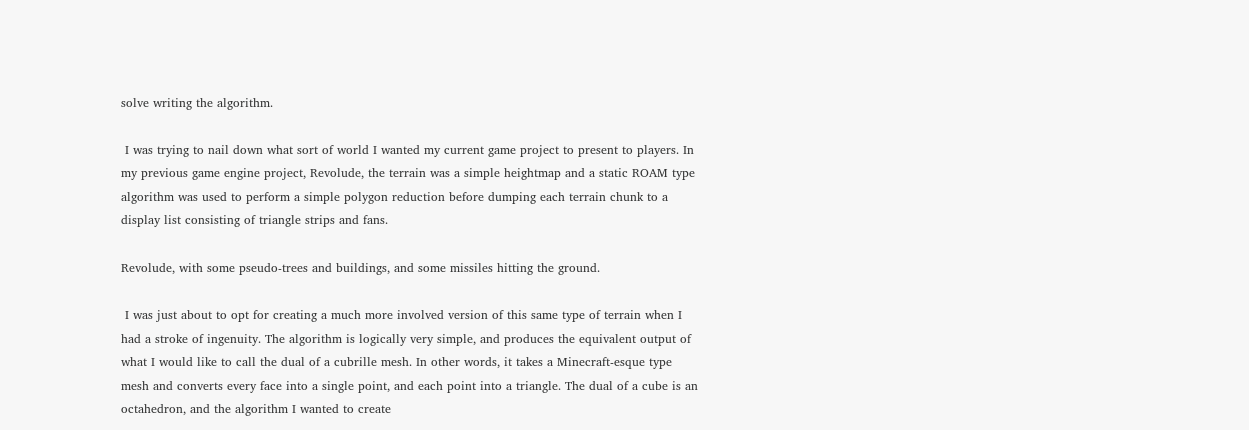solve writing the algorithm.

 I was trying to nail down what sort of world I wanted my current game project to present to players. In my previous game engine project, Revolude, the terrain was a simple heightmap and a static ROAM type algorithm was used to perform a simple polygon reduction before dumping each terrain chunk to a display list consisting of triangle strips and fans.

Revolude, with some pseudo-trees and buildings, and some missiles hitting the ground.

 I was just about to opt for creating a much more involved version of this same type of terrain when I had a stroke of ingenuity. The algorithm is logically very simple, and produces the equivalent output of what I would like to call the dual of a cubrille mesh. In other words, it takes a Minecraft-esque type mesh and converts every face into a single point, and each point into a triangle. The dual of a cube is an octahedron, and the algorithm I wanted to create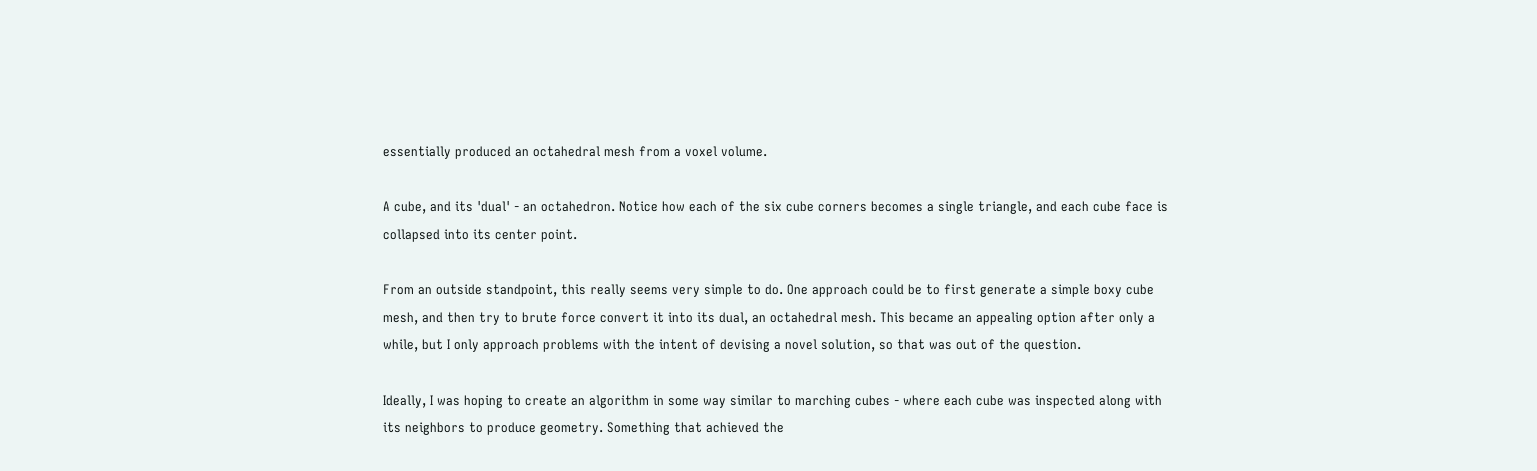essentially produced an octahedral mesh from a voxel volume.

A cube, and its 'dual' - an octahedron. Notice how each of the six cube corners becomes a single triangle, and each cube face is collapsed into its center point.

From an outside standpoint, this really seems very simple to do. One approach could be to first generate a simple boxy cube mesh, and then try to brute force convert it into its dual, an octahedral mesh. This became an appealing option after only a while, but I only approach problems with the intent of devising a novel solution, so that was out of the question.

Ideally, I was hoping to create an algorithm in some way similar to marching cubes - where each cube was inspected along with its neighbors to produce geometry. Something that achieved the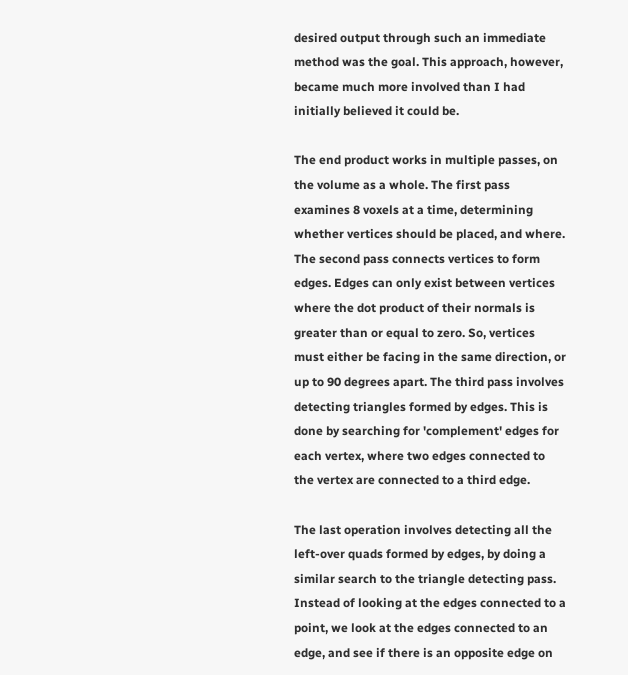desired output through such an immediate method was the goal. This approach, however, became much more involved than I had initially believed it could be.

The end product works in multiple passes, on the volume as a whole. The first pass examines 8 voxels at a time, determining whether vertices should be placed, and where. The second pass connects vertices to form edges. Edges can only exist between vertices where the dot product of their normals is greater than or equal to zero. So, vertices must either be facing in the same direction, or up to 90 degrees apart. The third pass involves detecting triangles formed by edges. This is done by searching for 'complement' edges for each vertex, where two edges connected to the vertex are connected to a third edge.

The last operation involves detecting all the left-over quads formed by edges, by doing a similar search to the triangle detecting pass. Instead of looking at the edges connected to a point, we look at the edges connected to an edge, and see if there is an opposite edge on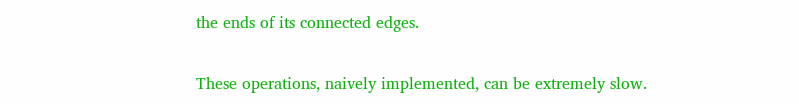the ends of its connected edges.

These operations, naively implemented, can be extremely slow.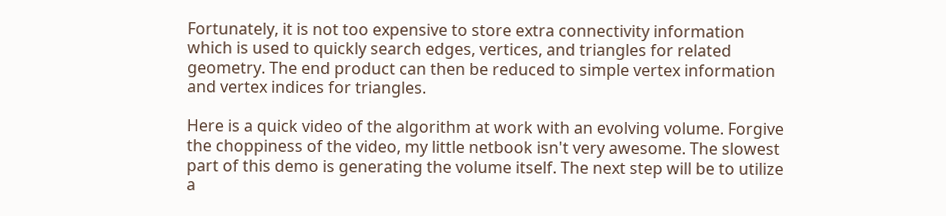Fortunately, it is not too expensive to store extra connectivity information which is used to quickly search edges, vertices, and triangles for related geometry. The end product can then be reduced to simple vertex information and vertex indices for triangles.

Here is a quick video of the algorithm at work with an evolving volume. Forgive the choppiness of the video, my little netbook isn't very awesome. The slowest part of this demo is generating the volume itself. The next step will be to utilize a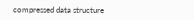compressed data structure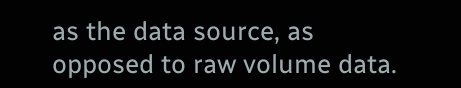as the data source, as opposed to raw volume data.